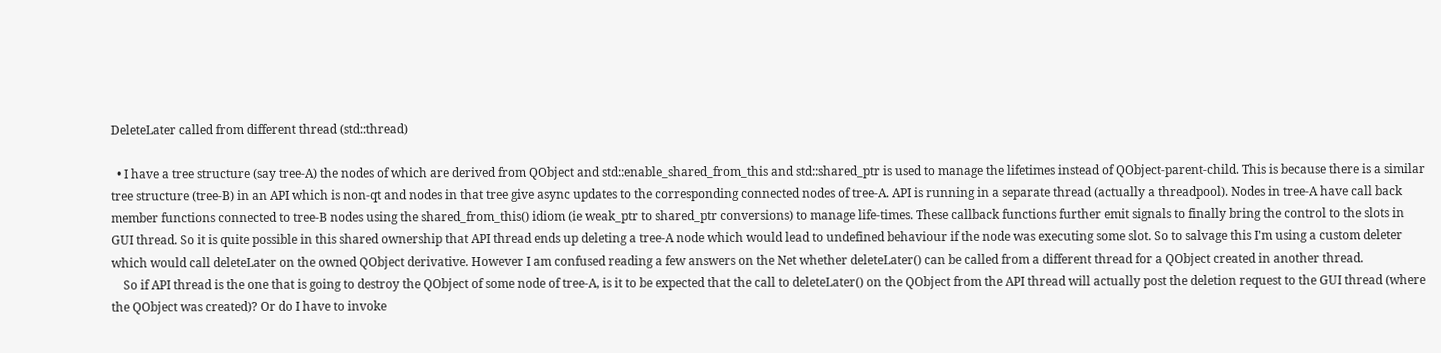DeleteLater called from different thread (std::thread)

  • I have a tree structure (say tree-A) the nodes of which are derived from QObject and std::enable_shared_from_this and std::shared_ptr is used to manage the lifetimes instead of QObject-parent-child. This is because there is a similar tree structure (tree-B) in an API which is non-qt and nodes in that tree give async updates to the corresponding connected nodes of tree-A. API is running in a separate thread (actually a threadpool). Nodes in tree-A have call back member functions connected to tree-B nodes using the shared_from_this() idiom (ie weak_ptr to shared_ptr conversions) to manage life-times. These callback functions further emit signals to finally bring the control to the slots in GUI thread. So it is quite possible in this shared ownership that API thread ends up deleting a tree-A node which would lead to undefined behaviour if the node was executing some slot. So to salvage this I'm using a custom deleter which would call deleteLater on the owned QObject derivative. However I am confused reading a few answers on the Net whether deleteLater() can be called from a different thread for a QObject created in another thread.
    So if API thread is the one that is going to destroy the QObject of some node of tree-A, is it to be expected that the call to deleteLater() on the QObject from the API thread will actually post the deletion request to the GUI thread (where the QObject was created)? Or do I have to invoke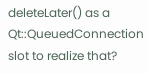deleteLater() as a Qt::QueuedConnection slot to realize that?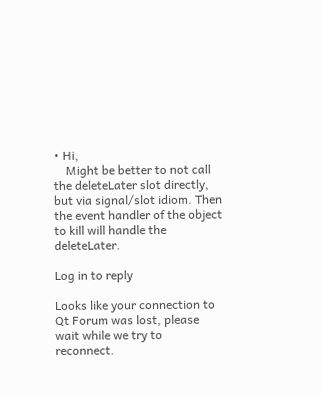• Hi,
    Might be better to not call the deleteLater slot directly, but via signal/slot idiom. Then the event handler of the object to kill will handle the deleteLater.

Log in to reply

Looks like your connection to Qt Forum was lost, please wait while we try to reconnect.